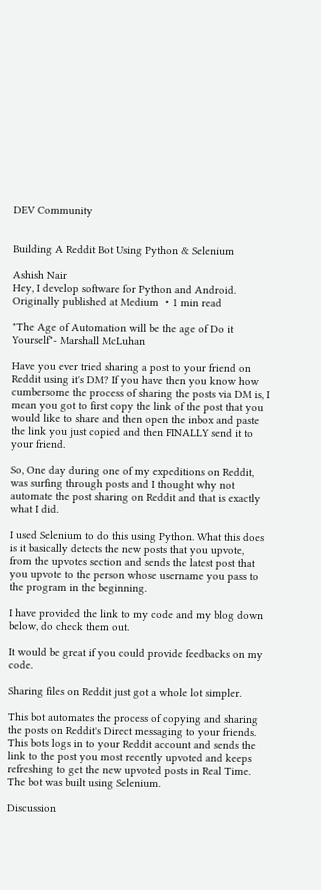DEV Community


Building A Reddit Bot Using Python & Selenium

Ashish Nair
Hey, I develop software for Python and Android.
Originally published at Medium ・1 min read

"The Age of Automation will be the age of Do it Yourself"- Marshall McLuhan

Have you ever tried sharing a post to your friend on Reddit using it's DM? If you have then you know how cumbersome the process of sharing the posts via DM is, I mean you got to first copy the link of the post that you would like to share and then open the inbox and paste the link you just copied and then FINALLY send it to your friend.

So, One day during one of my expeditions on Reddit, was surfing through posts and I thought why not automate the post sharing on Reddit and that is exactly what I did.

I used Selenium to do this using Python. What this does is it basically detects the new posts that you upvote, from the upvotes section and sends the latest post that you upvote to the person whose username you pass to the program in the beginning.

I have provided the link to my code and my blog down below, do check them out.

It would be great if you could provide feedbacks on my code.

Sharing files on Reddit just got a whole lot simpler.

This bot automates the process of copying and sharing the posts on Reddit's Direct messaging to your friends. This bots logs in to your Reddit account and sends the link to the post you most recently upvoted and keeps refreshing to get the new upvoted posts in Real Time. The bot was built using Selenium.

Discussion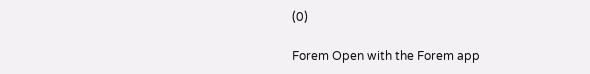(0)

Forem Open with the Forem app